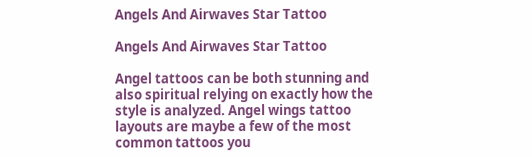Angels And Airwaves Star Tattoo

Angels And Airwaves Star Tattoo

Angel tattoos can be both stunning and also spiritual relying on exactly how the style is analyzed. Angel wings tattoo layouts are maybe a few of the most common tattoos you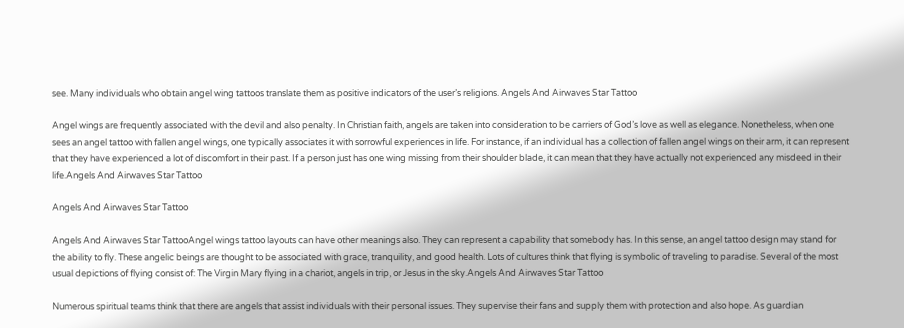see. Many individuals who obtain angel wing tattoos translate them as positive indicators of the user’s religions. Angels And Airwaves Star Tattoo

Angel wings are frequently associated with the devil and also penalty. In Christian faith, angels are taken into consideration to be carriers of God’s love as well as elegance. Nonetheless, when one sees an angel tattoo with fallen angel wings, one typically associates it with sorrowful experiences in life. For instance, if an individual has a collection of fallen angel wings on their arm, it can represent that they have experienced a lot of discomfort in their past. If a person just has one wing missing from their shoulder blade, it can mean that they have actually not experienced any misdeed in their life.Angels And Airwaves Star Tattoo

Angels And Airwaves Star Tattoo

Angels And Airwaves Star TattooAngel wings tattoo layouts can have other meanings also. They can represent a capability that somebody has. In this sense, an angel tattoo design may stand for the ability to fly. These angelic beings are thought to be associated with grace, tranquility, and good health. Lots of cultures think that flying is symbolic of traveling to paradise. Several of the most usual depictions of flying consist of: The Virgin Mary flying in a chariot, angels in trip, or Jesus in the sky.Angels And Airwaves Star Tattoo

Numerous spiritual teams think that there are angels that assist individuals with their personal issues. They supervise their fans and supply them with protection and also hope. As guardian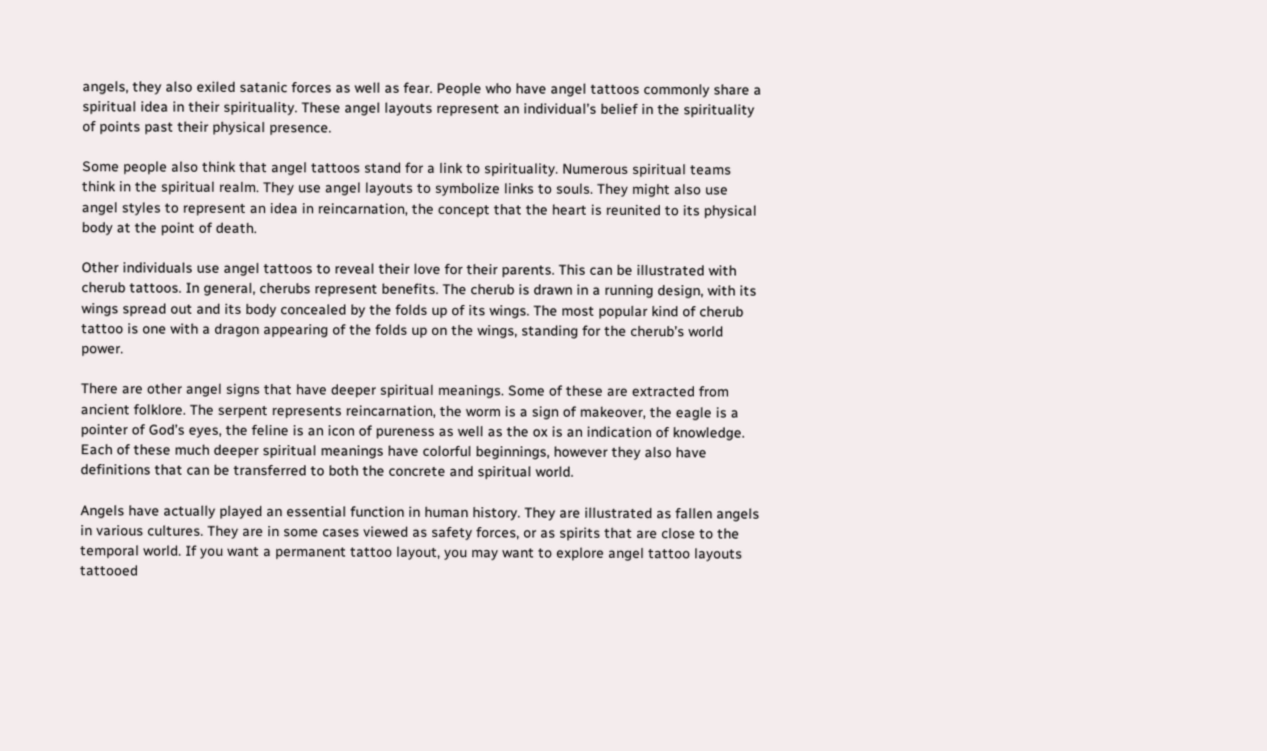angels, they also exiled satanic forces as well as fear. People who have angel tattoos commonly share a spiritual idea in their spirituality. These angel layouts represent an individual’s belief in the spirituality of points past their physical presence.

Some people also think that angel tattoos stand for a link to spirituality. Numerous spiritual teams think in the spiritual realm. They use angel layouts to symbolize links to souls. They might also use angel styles to represent an idea in reincarnation, the concept that the heart is reunited to its physical body at the point of death.

Other individuals use angel tattoos to reveal their love for their parents. This can be illustrated with cherub tattoos. In general, cherubs represent benefits. The cherub is drawn in a running design, with its wings spread out and its body concealed by the folds up of its wings. The most popular kind of cherub tattoo is one with a dragon appearing of the folds up on the wings, standing for the cherub’s world power.

There are other angel signs that have deeper spiritual meanings. Some of these are extracted from ancient folklore. The serpent represents reincarnation, the worm is a sign of makeover, the eagle is a pointer of God’s eyes, the feline is an icon of pureness as well as the ox is an indication of knowledge. Each of these much deeper spiritual meanings have colorful beginnings, however they also have definitions that can be transferred to both the concrete and spiritual world.

Angels have actually played an essential function in human history. They are illustrated as fallen angels in various cultures. They are in some cases viewed as safety forces, or as spirits that are close to the temporal world. If you want a permanent tattoo layout, you may want to explore angel tattoo layouts tattooed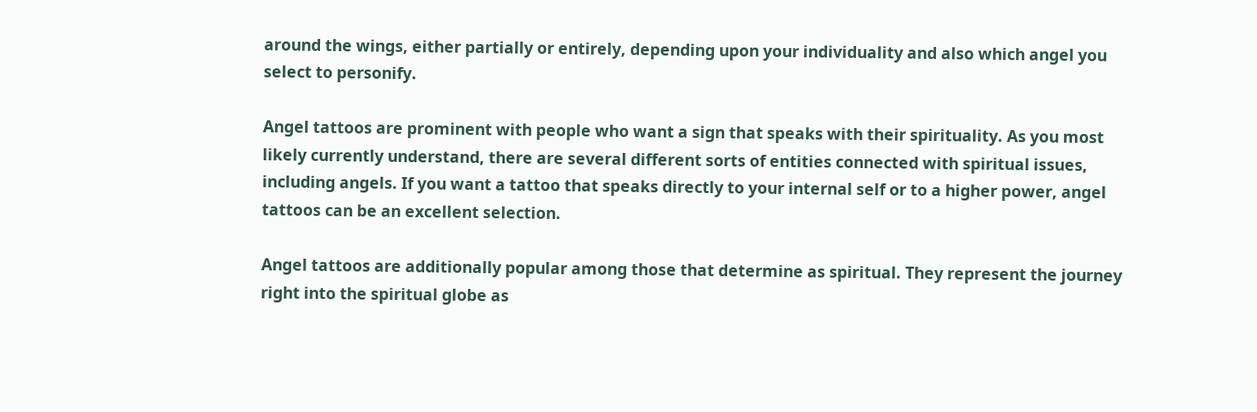around the wings, either partially or entirely, depending upon your individuality and also which angel you select to personify.

Angel tattoos are prominent with people who want a sign that speaks with their spirituality. As you most likely currently understand, there are several different sorts of entities connected with spiritual issues, including angels. If you want a tattoo that speaks directly to your internal self or to a higher power, angel tattoos can be an excellent selection.

Angel tattoos are additionally popular among those that determine as spiritual. They represent the journey right into the spiritual globe as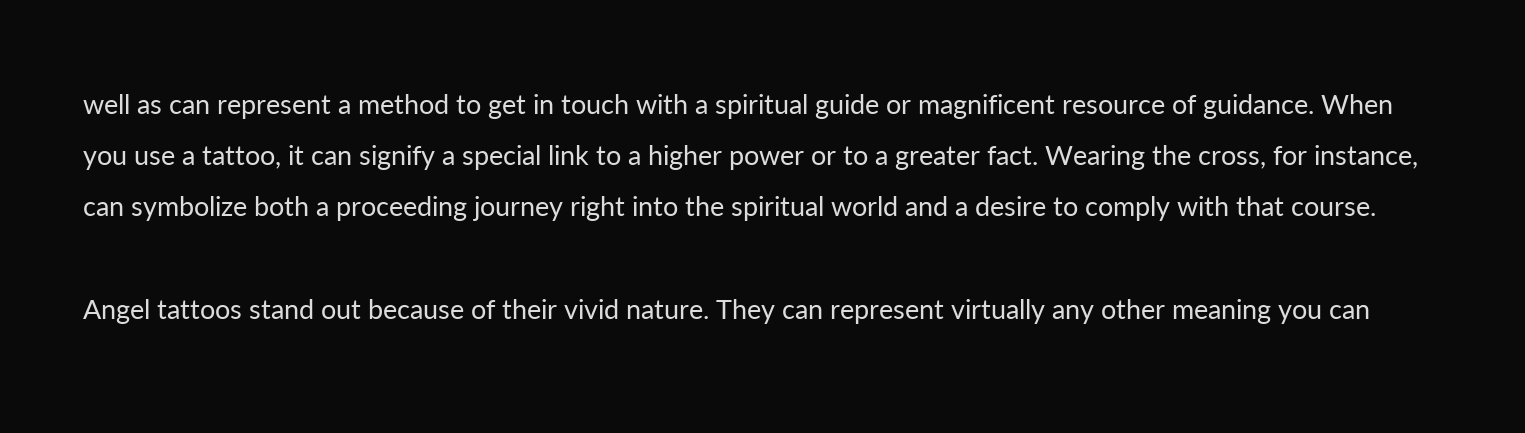well as can represent a method to get in touch with a spiritual guide or magnificent resource of guidance. When you use a tattoo, it can signify a special link to a higher power or to a greater fact. Wearing the cross, for instance, can symbolize both a proceeding journey right into the spiritual world and a desire to comply with that course.

Angel tattoos stand out because of their vivid nature. They can represent virtually any other meaning you can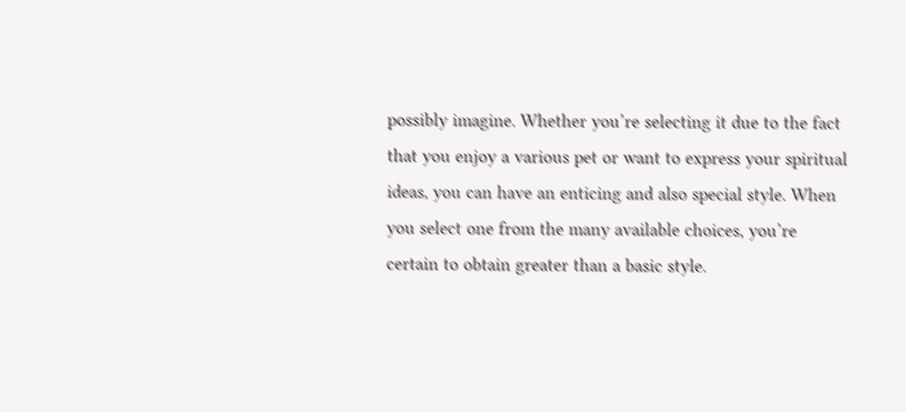possibly imagine. Whether you’re selecting it due to the fact that you enjoy a various pet or want to express your spiritual ideas, you can have an enticing and also special style. When you select one from the many available choices, you’re certain to obtain greater than a basic style.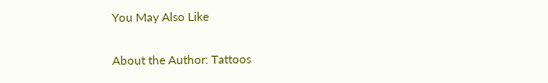You May Also Like

About the Author: Tattoos